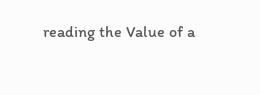reading the Value of a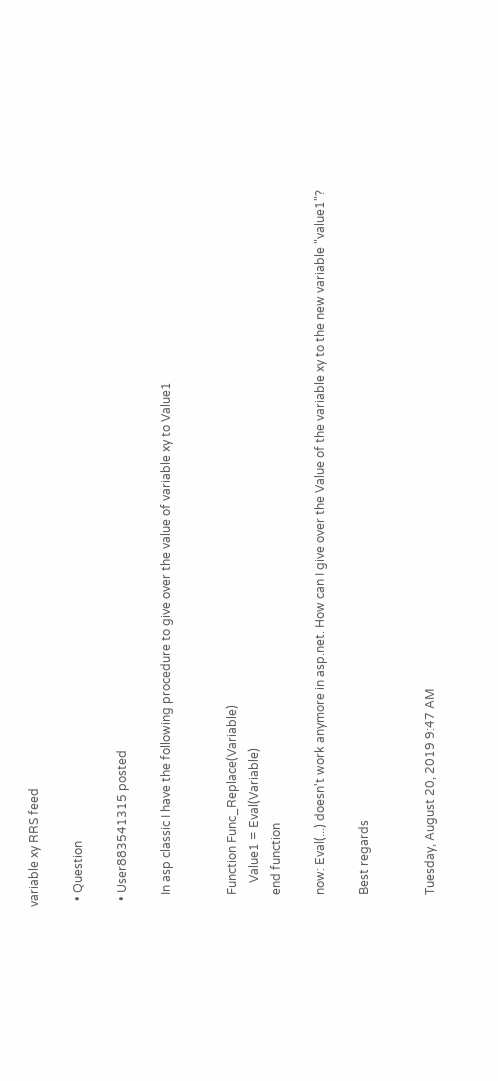variable xy RRS feed

  • Question

  • User883541315 posted

    In asp classic I have the following procedure to give over the value of variable xy to Value1


    Function Func_Replace(Variable)
        Value1 = Eval(Variable)
    end function

    now: Eval(...) doesn't work anymore in asp.net. How can I give over the Value of the variable xy to the new variable "value1"?

    Best regards


    Tuesday, August 20, 2019 9:47 AM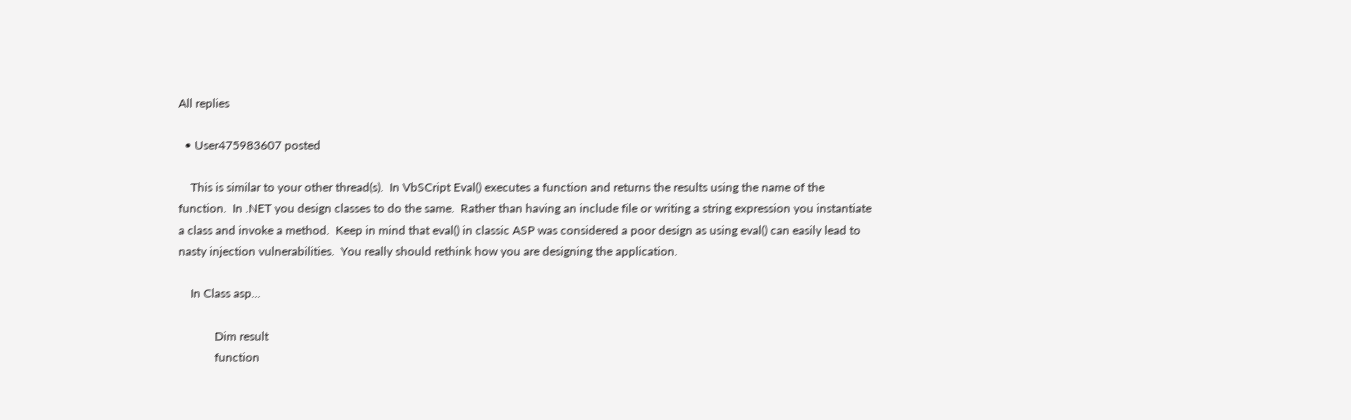All replies

  • User475983607 posted

    This is similar to your other thread(s).  In VbSCript Eval() executes a function and returns the results using the name of the function.  In .NET you design classes to do the same.  Rather than having an include file or writing a string expression you instantiate a class and invoke a method.  Keep in mind that eval() in classic ASP was considered a poor design as using eval() can easily lead to nasty injection vulnerabilities.  You really should rethink how you are designing the application.

    In Class asp...

            Dim result
            function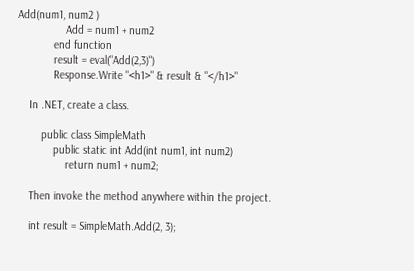Add(num1, num2 )
                Add = num1 + num2
            end function
            result = eval("Add(2,3)")
            Response.Write "<h1>" & result & "</h1>"

    In .NET, create a class.

        public class SimpleMath
            public static int Add(int num1, int num2)
                return num1 + num2;

    Then invoke the method anywhere within the project.

    int result = SimpleMath.Add(2, 3);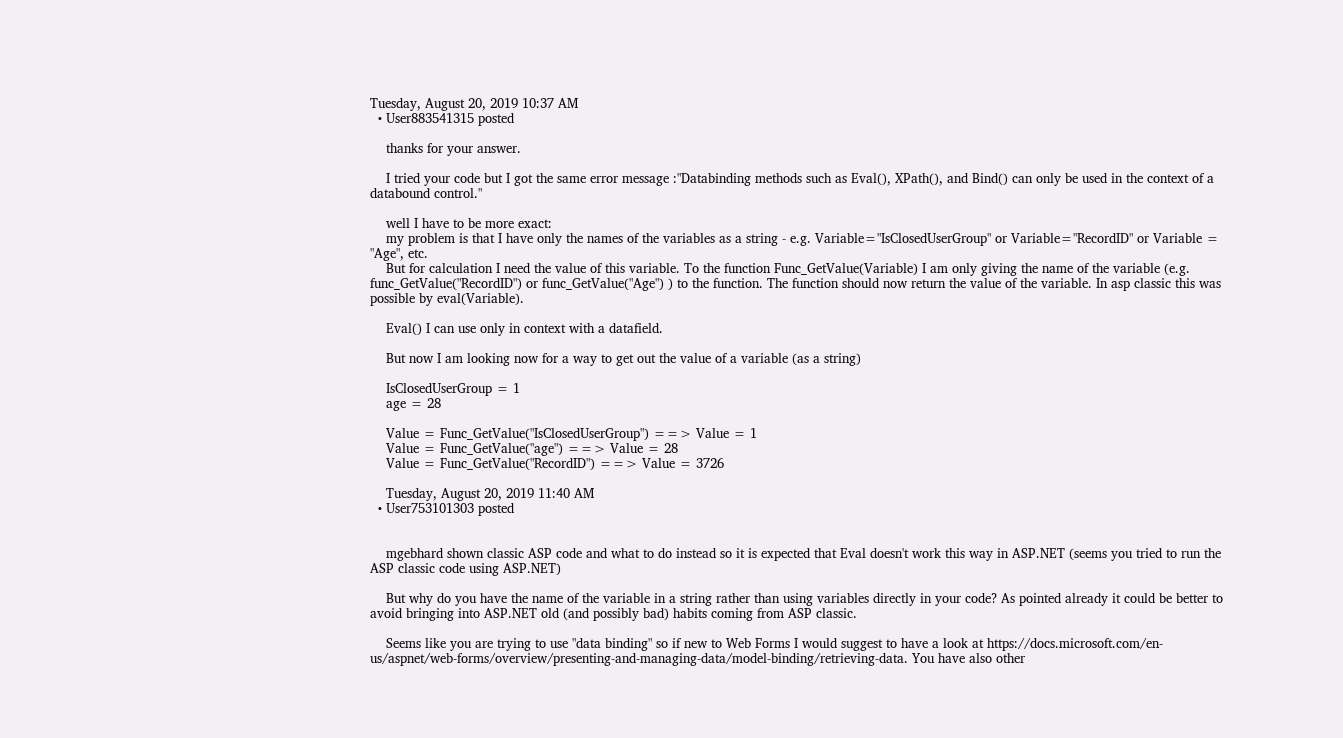Tuesday, August 20, 2019 10:37 AM
  • User883541315 posted

    thanks for your answer.

    I tried your code but I got the same error message :"Databinding methods such as Eval(), XPath(), and Bind() can only be used in the context of a databound control."

    well I have to be more exact:
    my problem is that I have only the names of the variables as a string - e.g. Variable="IsClosedUserGroup" or Variable="RecordID" or Variable = "Age", etc.
    But for calculation I need the value of this variable. To the function Func_GetValue(Variable) I am only giving the name of the variable (e.g. func_GetValue("RecordID") or func_GetValue("Age") ) to the function. The function should now return the value of the variable. In asp classic this was possible by eval(Variable).

    Eval() I can use only in context with a datafield.

    But now I am looking now for a way to get out the value of a variable (as a string)

    IsClosedUserGroup = 1
    age = 28

    Value = Func_GetValue("IsClosedUserGroup") ==> Value = 1
    Value = Func_GetValue("age") ==> Value = 28
    Value = Func_GetValue("RecordID") ==> Value = 3726

    Tuesday, August 20, 2019 11:40 AM
  • User753101303 posted


    mgebhard shown classic ASP code and what to do instead so it is expected that Eval doesn't work this way in ASP.NET (seems you tried to run the ASP classic code using ASP.NET)

    But why do you have the name of the variable in a string rather than using variables directly in your code? As pointed already it could be better to avoid bringing into ASP.NET old (and possibly bad) habits coming from ASP classic.

    Seems like you are trying to use "data binding" so if new to Web Forms I would suggest to have a look at https://docs.microsoft.com/en-us/aspnet/web-forms/overview/presenting-and-managing-data/model-binding/retrieving-data. You have also other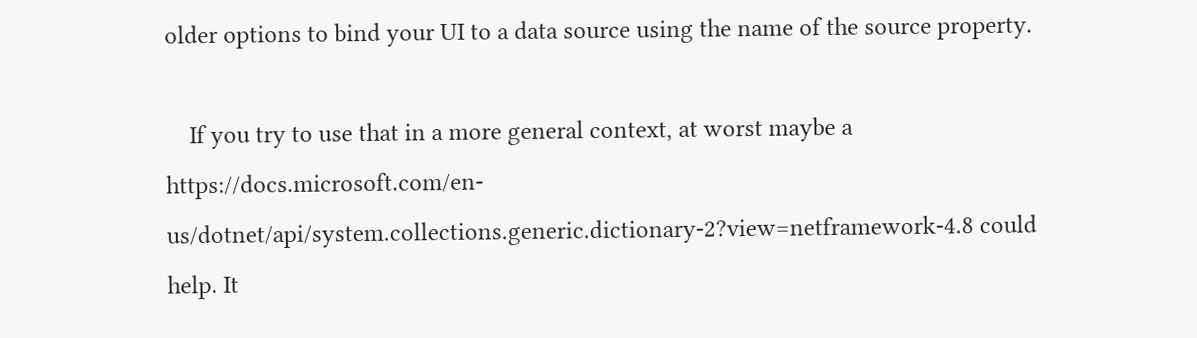older options to bind your UI to a data source using the name of the source property.

    If you try to use that in a more general context, at worst maybe a https://docs.microsoft.com/en-us/dotnet/api/system.collections.generic.dictionary-2?view=netframework-4.8 could help. It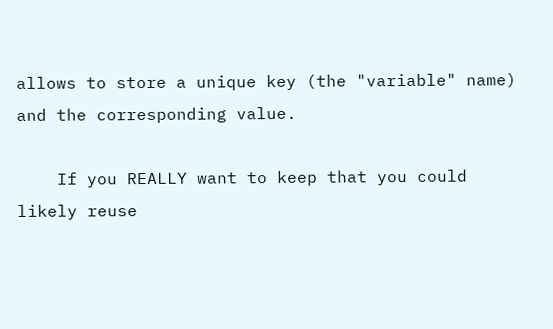allows to store a unique key (the "variable" name) and the corresponding value.

    If you REALLY want to keep that you could likely reuse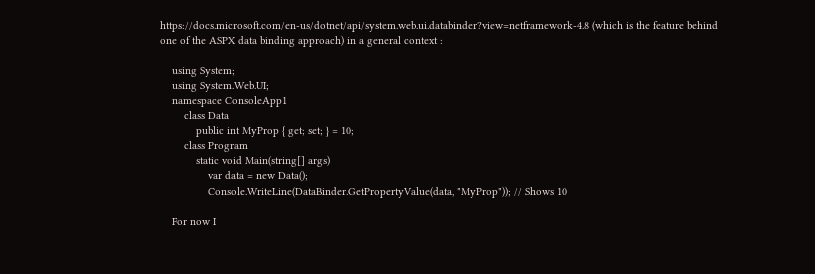https://docs.microsoft.com/en-us/dotnet/api/system.web.ui.databinder?view=netframework-4.8 (which is the feature behind one of the ASPX data binding approach) in a general context :

    using System;
    using System.Web.UI;
    namespace ConsoleApp1
        class Data
            public int MyProp { get; set; } = 10;
        class Program
            static void Main(string[] args)
                var data = new Data();
                Console.WriteLine(DataBinder.GetPropertyValue(data, "MyProp")); // Shows 10

    For now I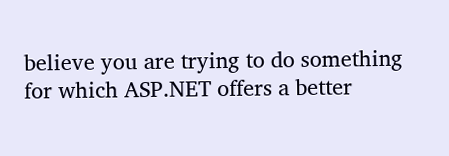believe you are trying to do something for which ASP.NET offers a better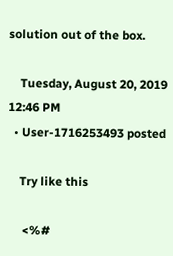solution out of the box.

    Tuesday, August 20, 2019 12:46 PM
  • User-1716253493 posted

    Try like this

     <%#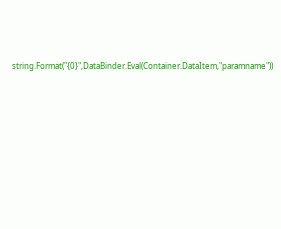string.Format("{0}",DataBinder.Eval(Container.DataItem,"paramname"))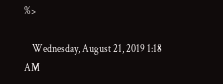%>

    Wednesday, August 21, 2019 1:18 AM